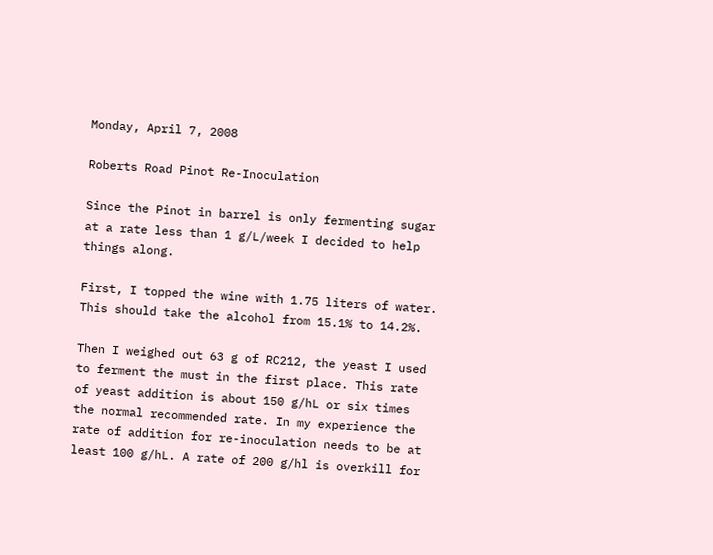Monday, April 7, 2008

Roberts Road Pinot Re-Inoculation

Since the Pinot in barrel is only fermenting sugar at a rate less than 1 g/L/week I decided to help things along.

First, I topped the wine with 1.75 liters of water. This should take the alcohol from 15.1% to 14.2%.

Then I weighed out 63 g of RC212, the yeast I used to ferment the must in the first place. This rate of yeast addition is about 150 g/hL or six times the normal recommended rate. In my experience the rate of addition for re-inoculation needs to be at least 100 g/hL. A rate of 200 g/hl is overkill for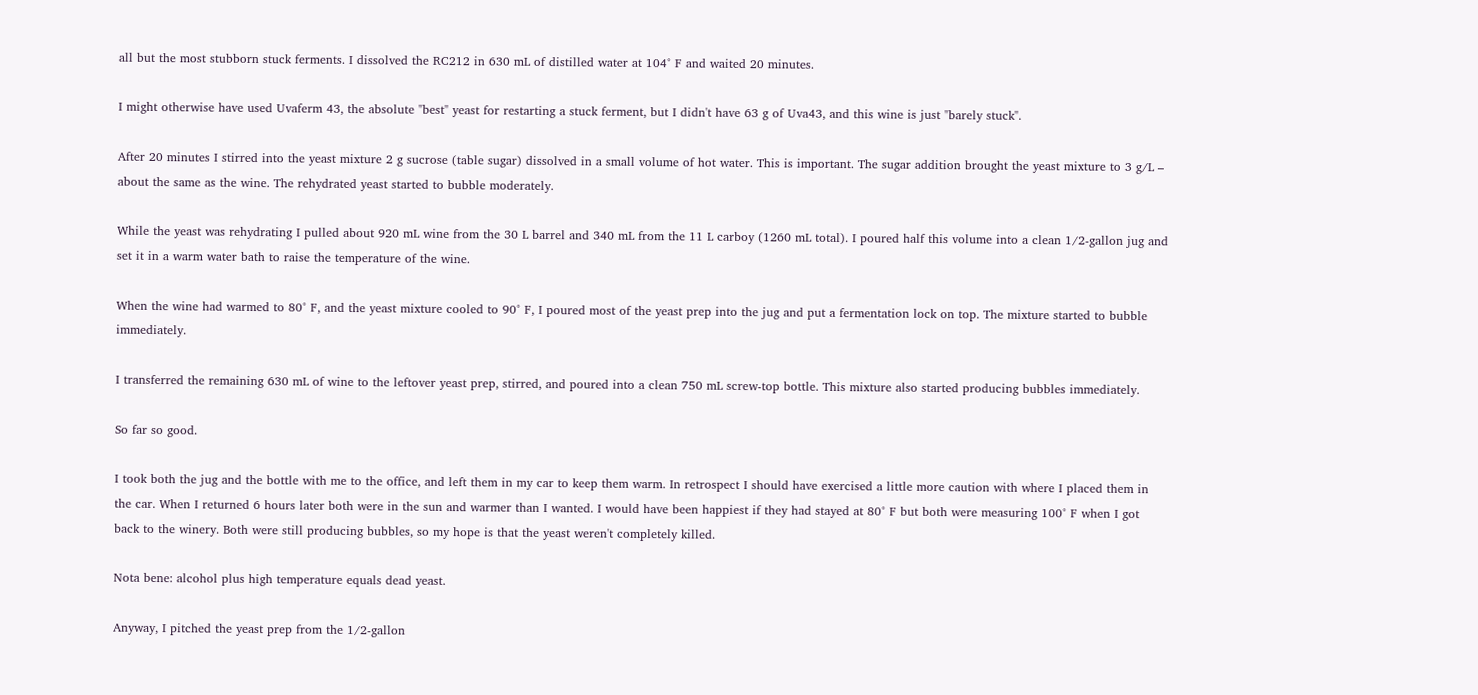all but the most stubborn stuck ferments. I dissolved the RC212 in 630 mL of distilled water at 104° F and waited 20 minutes.

I might otherwise have used Uvaferm 43, the absolute "best" yeast for restarting a stuck ferment, but I didn't have 63 g of Uva43, and this wine is just "barely stuck".

After 20 minutes I stirred into the yeast mixture 2 g sucrose (table sugar) dissolved in a small volume of hot water. This is important. The sugar addition brought the yeast mixture to 3 g/L – about the same as the wine. The rehydrated yeast started to bubble moderately.

While the yeast was rehydrating I pulled about 920 mL wine from the 30 L barrel and 340 mL from the 11 L carboy (1260 mL total). I poured half this volume into a clean 1/2-gallon jug and set it in a warm water bath to raise the temperature of the wine.

When the wine had warmed to 80° F, and the yeast mixture cooled to 90° F, I poured most of the yeast prep into the jug and put a fermentation lock on top. The mixture started to bubble immediately.

I transferred the remaining 630 mL of wine to the leftover yeast prep, stirred, and poured into a clean 750 mL screw-top bottle. This mixture also started producing bubbles immediately.

So far so good.

I took both the jug and the bottle with me to the office, and left them in my car to keep them warm. In retrospect I should have exercised a little more caution with where I placed them in the car. When I returned 6 hours later both were in the sun and warmer than I wanted. I would have been happiest if they had stayed at 80° F but both were measuring 100° F when I got back to the winery. Both were still producing bubbles, so my hope is that the yeast weren't completely killed.

Nota bene: alcohol plus high temperature equals dead yeast.

Anyway, I pitched the yeast prep from the 1/2-gallon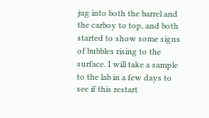jug into both the barrel and the carboy to top, and both started to show some signs of bubbles rising to the surface. I will take a sample to the lab in a few days to see if this restart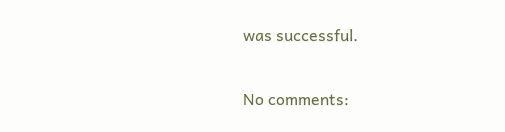was successful.

No comments: